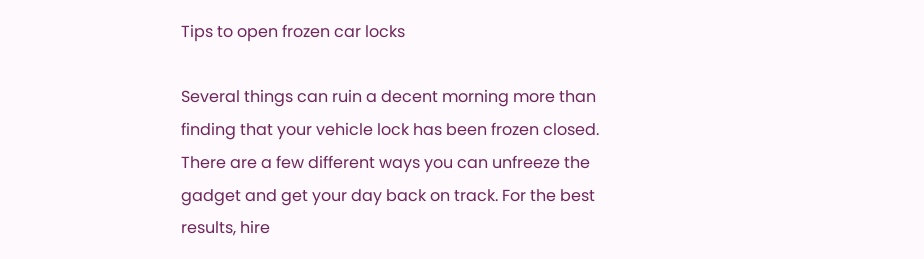Tips to open frozen car locks

Several things can ruin a decent morning more than finding that your vehicle lock has been frozen closed. There are a few different ways you can unfreeze the gadget and get your day back on track. For the best results, hire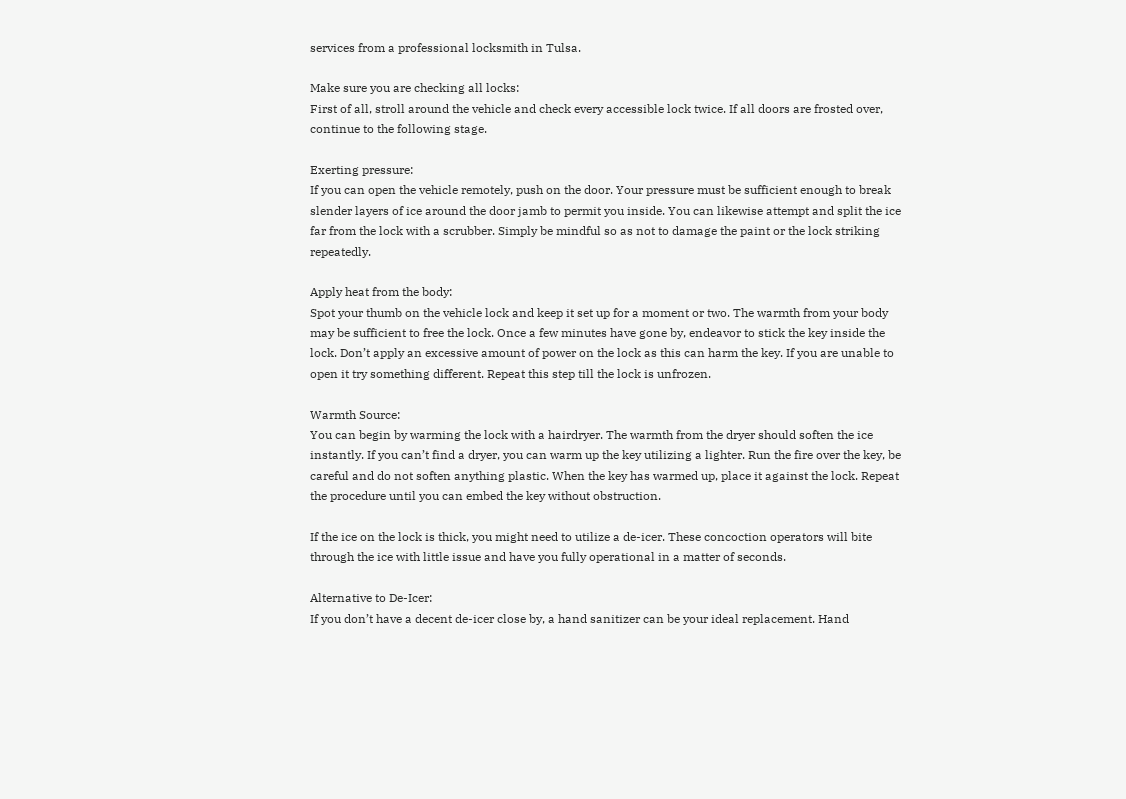services from a professional locksmith in Tulsa.

Make sure you are checking all locks:
First of all, stroll around the vehicle and check every accessible lock twice. If all doors are frosted over, continue to the following stage.

Exerting pressure:
If you can open the vehicle remotely, push on the door. Your pressure must be sufficient enough to break slender layers of ice around the door jamb to permit you inside. You can likewise attempt and split the ice far from the lock with a scrubber. Simply be mindful so as not to damage the paint or the lock striking repeatedly.

Apply heat from the body:
Spot your thumb on the vehicle lock and keep it set up for a moment or two. The warmth from your body may be sufficient to free the lock. Once a few minutes have gone by, endeavor to stick the key inside the lock. Don’t apply an excessive amount of power on the lock as this can harm the key. If you are unable to open it try something different. Repeat this step till the lock is unfrozen.

Warmth Source:
You can begin by warming the lock with a hairdryer. The warmth from the dryer should soften the ice instantly. If you can’t find a dryer, you can warm up the key utilizing a lighter. Run the fire over the key, be careful and do not soften anything plastic. When the key has warmed up, place it against the lock. Repeat the procedure until you can embed the key without obstruction.

If the ice on the lock is thick, you might need to utilize a de-icer. These concoction operators will bite through the ice with little issue and have you fully operational in a matter of seconds.

Alternative to De-Icer:
If you don’t have a decent de-icer close by, a hand sanitizer can be your ideal replacement. Hand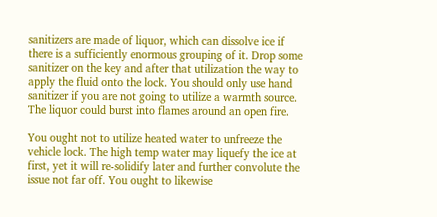sanitizers are made of liquor, which can dissolve ice if there is a sufficiently enormous grouping of it. Drop some sanitizer on the key and after that utilization the way to apply the fluid onto the lock. You should only use hand sanitizer if you are not going to utilize a warmth source. The liquor could burst into flames around an open fire.

You ought not to utilize heated water to unfreeze the vehicle lock. The high temp water may liquefy the ice at first, yet it will re-solidify later and further convolute the issue not far off. You ought to likewise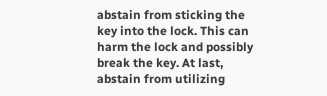abstain from sticking the key into the lock. This can harm the lock and possibly break the key. At last, abstain from utilizing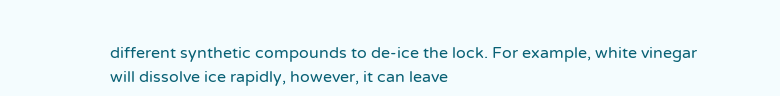different synthetic compounds to de-ice the lock. For example, white vinegar will dissolve ice rapidly, however, it can leave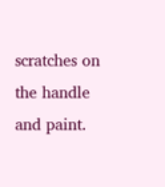scratches on the handle and paint.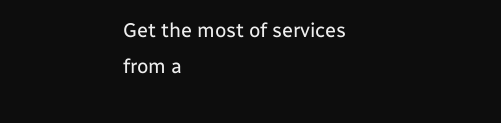Get the most of services from a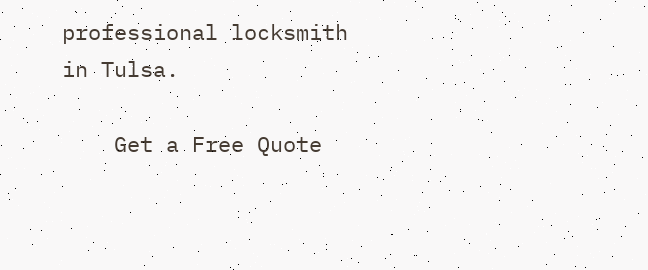professional locksmith in Tulsa.

    Get a Free Quote